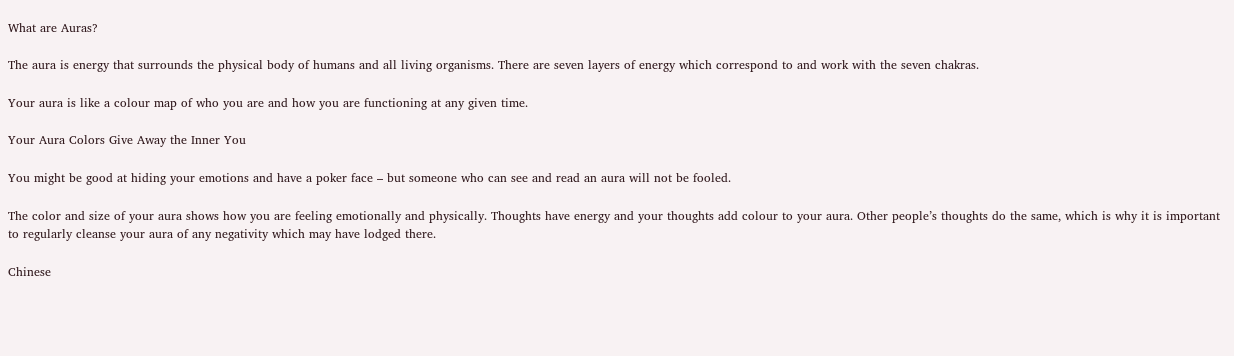What are Auras?

The aura is energy that surrounds the physical body of humans and all living organisms. There are seven layers of energy which correspond to and work with the seven chakras.

Your aura is like a colour map of who you are and how you are functioning at any given time.

Your Aura Colors Give Away the Inner You

You might be good at hiding your emotions and have a poker face – but someone who can see and read an aura will not be fooled.

The color and size of your aura shows how you are feeling emotionally and physically. Thoughts have energy and your thoughts add colour to your aura. Other people’s thoughts do the same, which is why it is important to regularly cleanse your aura of any negativity which may have lodged there.

Chinese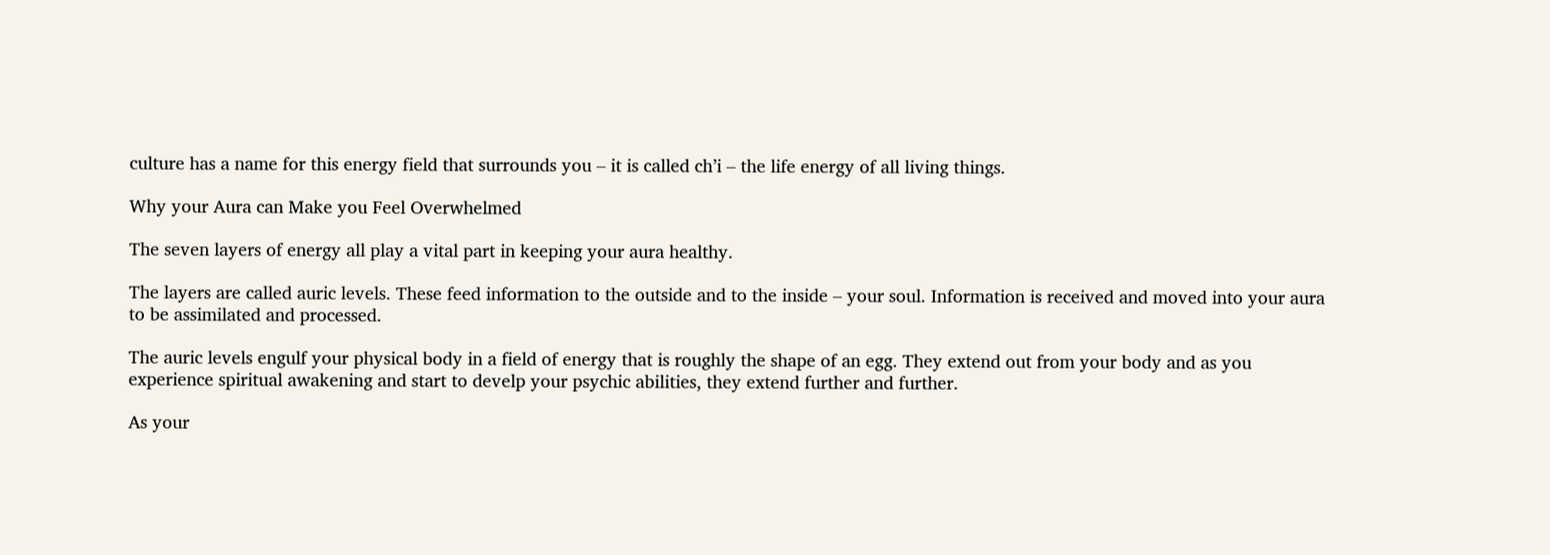culture has a name for this energy field that surrounds you – it is called ch’i – the life energy of all living things.

Why your Aura can Make you Feel Overwhelmed

The seven layers of energy all play a vital part in keeping your aura healthy.

The layers are called auric levels. These feed information to the outside and to the inside – your soul. Information is received and moved into your aura to be assimilated and processed.

The auric levels engulf your physical body in a field of energy that is roughly the shape of an egg. They extend out from your body and as you experience spiritual awakening and start to develp your psychic abilities, they extend further and further.

As your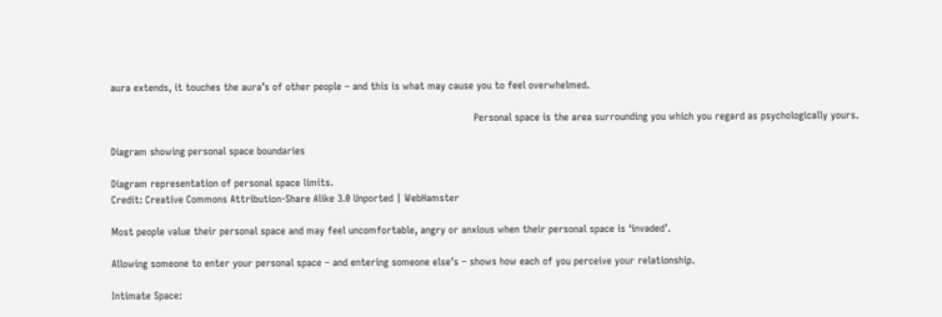aura extends, it touches the aura’s of other people – and this is what may cause you to feel overwhelmed.

                                                                                                                         Personal space is the area surrounding you which you regard as psychologically yours.

Diagram showing personal space boundaries

Diagram representation of personal space limits.
Credit: Creative Commons Attribution-Share Alike 3.0 Unported | WebHamster

Most people value their personal space and may feel uncomfortable, angry or anxious when their personal space is ‘invaded’.

Allowing someone to enter your personal space – and entering someone else’s – shows how each of you perceive your relationship.

Intimate Space: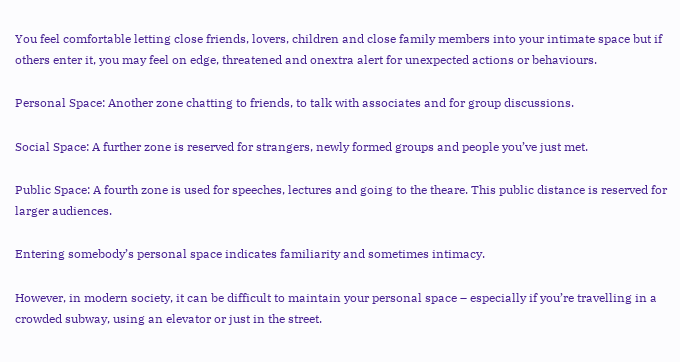You feel comfortable letting close friends, lovers, children and close family members into your intimate space but if others enter it, you may feel on edge, threatened and onextra alert for unexpected actions or behaviours.

Personal Space: Another zone chatting to friends, to talk with associates and for group discussions.

Social Space: A further zone is reserved for strangers, newly formed groups and people you’ve just met.

Public Space: A fourth zone is used for speeches, lectures and going to the theare. This public distance is reserved for larger audiences.

Entering somebody’s personal space indicates familiarity and sometimes intimacy.

However, in modern society, it can be difficult to maintain your personal space – especially if you’re travelling in a crowded subway, using an elevator or just in the street.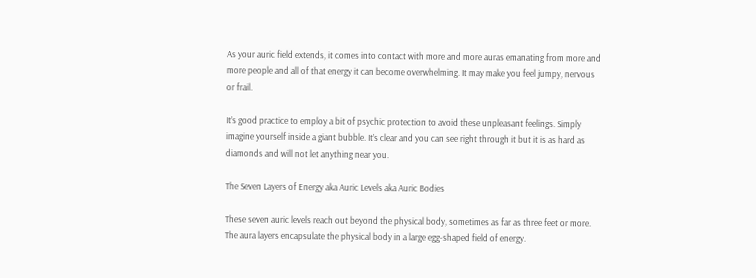As your auric field extends, it comes into contact with more and more auras emanating from more and more people and all of that energy it can become overwhelming. It may make you feel jumpy, nervous or frail.

It’s good practice to employ a bit of psychic protection to avoid these unpleasant feelings. Simply imagine yourself inside a giant bubble. It’s clear and you can see right through it but it is as hard as diamonds and will not let anything near you.

The Seven Layers of Energy aka Auric Levels aka Auric Bodies

These seven auric levels reach out beyond the physical body, sometimes as far as three feet or more. The aura layers encapsulate the physical body in a large egg-shaped field of energy.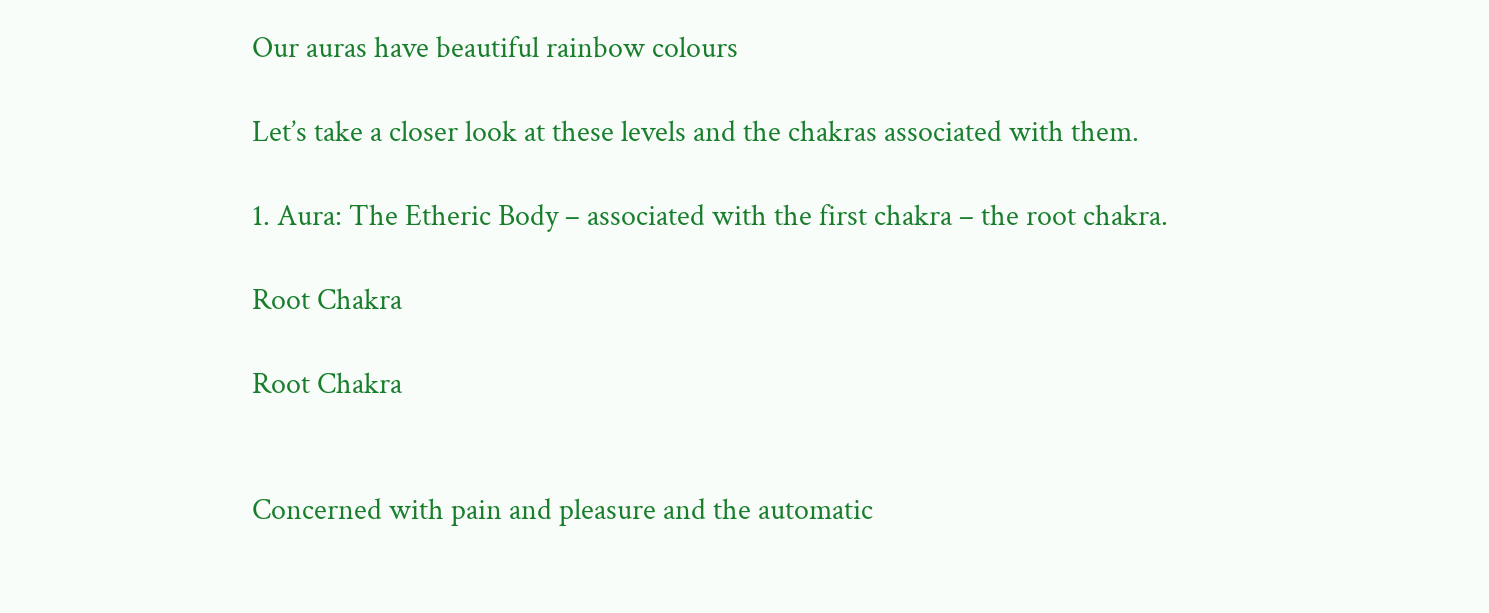Our auras have beautiful rainbow colours

Let’s take a closer look at these levels and the chakras associated with them.

1. Aura: The Etheric Body – associated with the first chakra – the root chakra.

Root Chakra

Root Chakra


Concerned with pain and pleasure and the automatic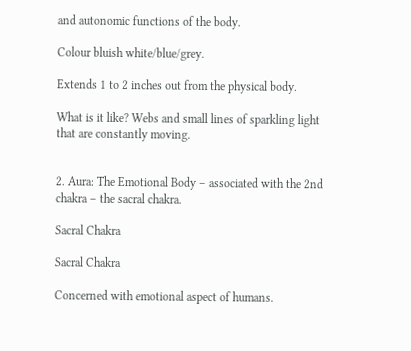and autonomic functions of the body.

Colour bluish white/blue/grey.

Extends 1 to 2 inches out from the physical body.

What is it like? Webs and small lines of sparkling light that are constantly moving.


2. Aura: The Emotional Body – associated with the 2nd chakra – the sacral chakra.

Sacral Chakra

Sacral Chakra

Concerned with emotional aspect of humans.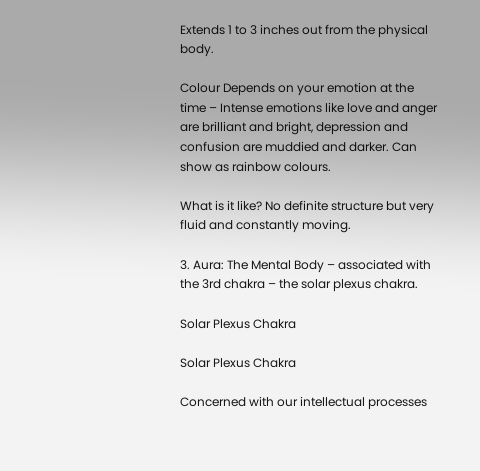Extends 1 to 3 inches out from the physical body.

Colour Depends on your emotion at the time – Intense emotions like love and anger are brilliant and bright, depression and confusion are muddied and darker. Can show as rainbow colours.

What is it like? No definite structure but very fluid and constantly moving.

3. Aura: The Mental Body – associated with the 3rd chakra – the solar plexus chakra.

Solar Plexus Chakra

Solar Plexus Chakra

Concerned with our intellectual processes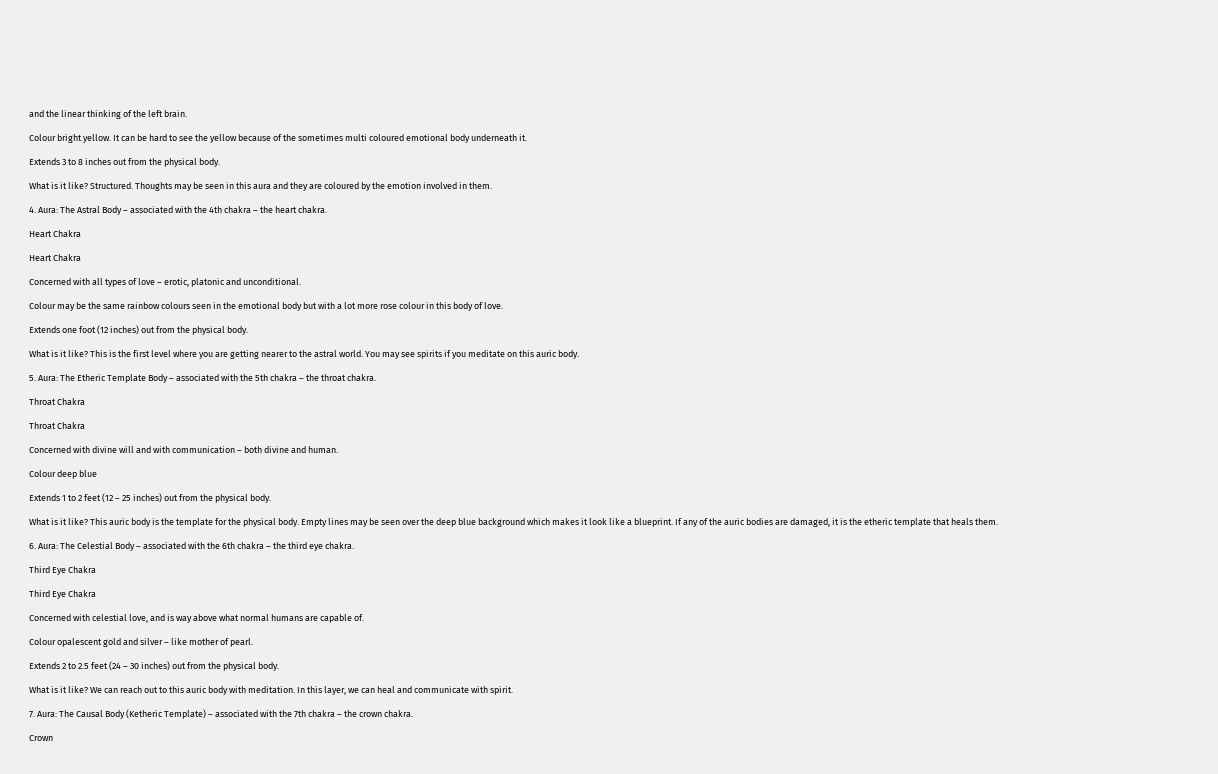and the linear thinking of the left brain.

Colour bright yellow. It can be hard to see the yellow because of the sometimes multi coloured emotional body underneath it.

Extends 3 to 8 inches out from the physical body.

What is it like? Structured. Thoughts may be seen in this aura and they are coloured by the emotion involved in them.

4. Aura: The Astral Body – associated with the 4th chakra – the heart chakra.

Heart Chakra

Heart Chakra

Concerned with all types of love – erotic, platonic and unconditional.

Colour may be the same rainbow colours seen in the emotional body but with a lot more rose colour in this body of love.

Extends one foot (12 inches) out from the physical body.

What is it like? This is the first level where you are getting nearer to the astral world. You may see spirits if you meditate on this auric body.

5. Aura: The Etheric Template Body – associated with the 5th chakra – the throat chakra.

Throat Chakra

Throat Chakra

Concerned with divine will and with communication – both divine and human.

Colour deep blue

Extends 1 to 2 feet (12 – 25 inches) out from the physical body.

What is it like? This auric body is the template for the physical body. Empty lines may be seen over the deep blue background which makes it look like a blueprint. If any of the auric bodies are damaged, it is the etheric template that heals them.

6. Aura: The Celestial Body – associated with the 6th chakra – the third eye chakra.

Third Eye Chakra

Third Eye Chakra

Concerned with celestial love, and is way above what normal humans are capable of.

Colour opalescent gold and silver – like mother of pearl.

Extends 2 to 2.5 feet (24 – 30 inches) out from the physical body.

What is it like? We can reach out to this auric body with meditation. In this layer, we can heal and communicate with spirit.

7. Aura: The Causal Body (Ketheric Template) – associated with the 7th chakra – the crown chakra.

Crown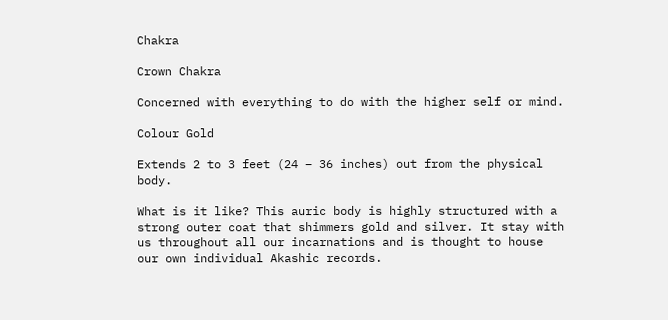Chakra

Crown Chakra

Concerned with everything to do with the higher self or mind.

Colour Gold

Extends 2 to 3 feet (24 – 36 inches) out from the physical body.

What is it like? This auric body is highly structured with a strong outer coat that shimmers gold and silver. It stay with us throughout all our incarnations and is thought to house our own individual Akashic records.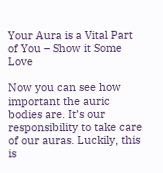Your Aura is a Vital Part of You – Show it Some Love

Now you can see how important the auric bodies are. It’s our responsibility to take care of our auras. Luckily, this is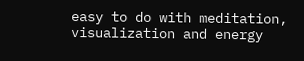easy to do with meditation, visualization and energy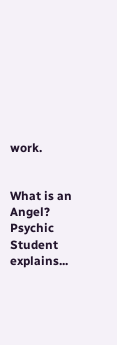work.


What is an Angel? Psychic Student explains...